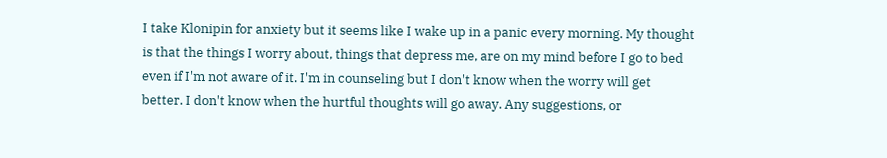I take Klonipin for anxiety but it seems like I wake up in a panic every morning. My thought is that the things I worry about, things that depress me, are on my mind before I go to bed even if I'm not aware of it. I'm in counseling but I don't know when the worry will get better. I don't know when the hurtful thoughts will go away. Any suggestions, or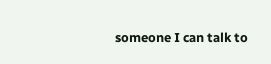someone I can talk to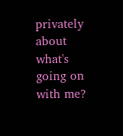privately about what's going on with me?